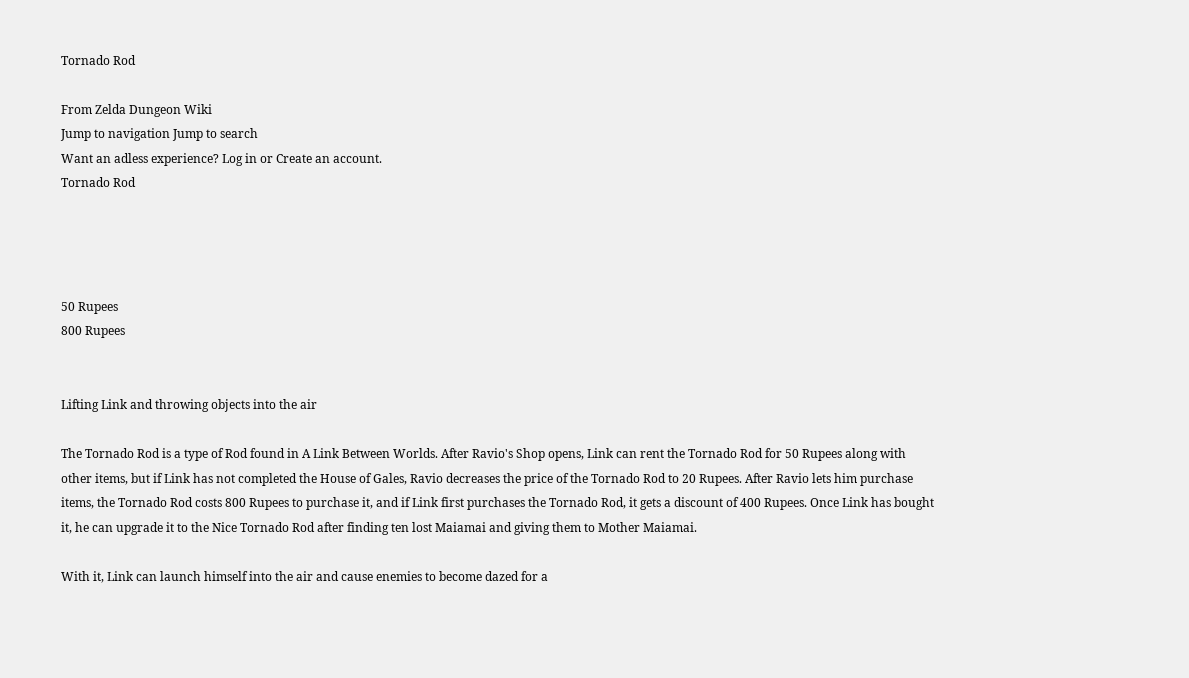Tornado Rod

From Zelda Dungeon Wiki
Jump to navigation Jump to search
Want an adless experience? Log in or Create an account.
Tornado Rod




50 Rupees
800 Rupees


Lifting Link and throwing objects into the air

The Tornado Rod is a type of Rod found in A Link Between Worlds. After Ravio's Shop opens, Link can rent the Tornado Rod for 50 Rupees along with other items, but if Link has not completed the House of Gales, Ravio decreases the price of the Tornado Rod to 20 Rupees. After Ravio lets him purchase items, the Tornado Rod costs 800 Rupees to purchase it, and if Link first purchases the Tornado Rod, it gets a discount of 400 Rupees. Once Link has bought it, he can upgrade it to the Nice Tornado Rod after finding ten lost Maiamai and giving them to Mother Maiamai.

With it, Link can launch himself into the air and cause enemies to become dazed for a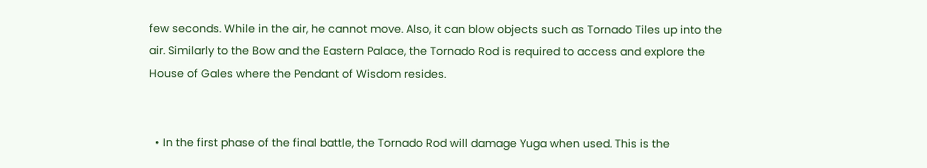few seconds. While in the air, he cannot move. Also, it can blow objects such as Tornado Tiles up into the air. Similarly to the Bow and the Eastern Palace, the Tornado Rod is required to access and explore the House of Gales where the Pendant of Wisdom resides.


  • In the first phase of the final battle, the Tornado Rod will damage Yuga when used. This is the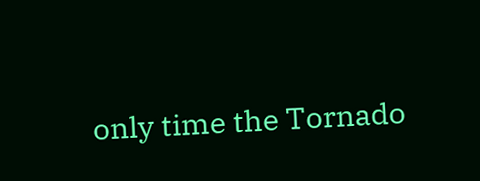only time the Tornado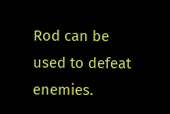Rod can be used to defeat enemies.